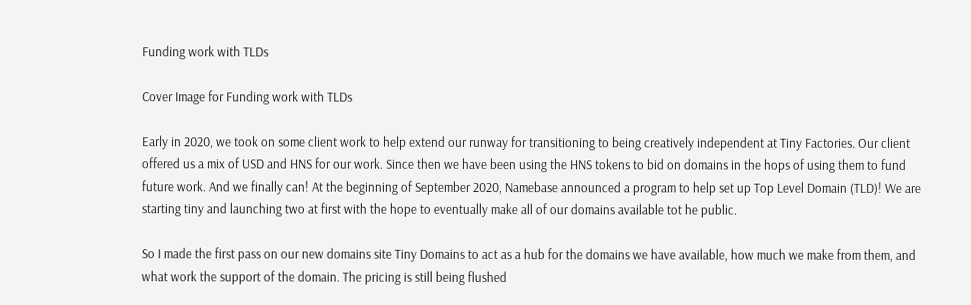Funding work with TLDs

Cover Image for Funding work with TLDs

Early in 2020, we took on some client work to help extend our runway for transitioning to being creatively independent at Tiny Factories. Our client offered us a mix of USD and HNS for our work. Since then we have been using the HNS tokens to bid on domains in the hops of using them to fund future work. And we finally can! At the beginning of September 2020, Namebase announced a program to help set up Top Level Domain (TLD)! We are starting tiny and launching two at first with the hope to eventually make all of our domains available tot he public.

So I made the first pass on our new domains site Tiny Domains to act as a hub for the domains we have available, how much we make from them, and what work the support of the domain. The pricing is still being flushed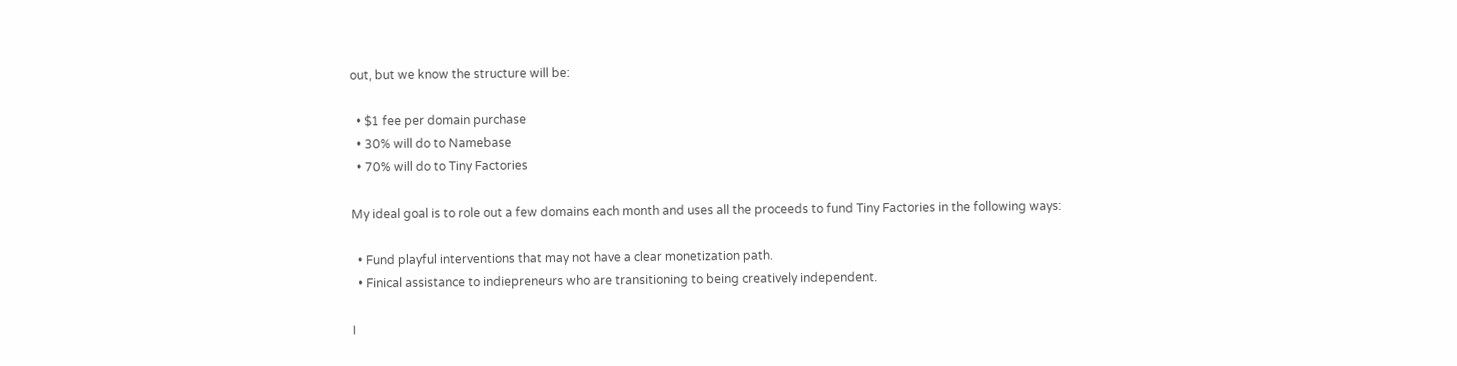out, but we know the structure will be:

  • $1 fee per domain purchase
  • 30% will do to Namebase
  • 70% will do to Tiny Factories

My ideal goal is to role out a few domains each month and uses all the proceeds to fund Tiny Factories in the following ways:

  • Fund playful interventions that may not have a clear monetization path.
  • Finical assistance to indiepreneurs who are transitioning to being creatively independent.

I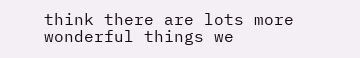think there are lots more wonderful things we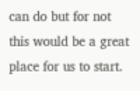can do but for not this would be a great place for us to start.